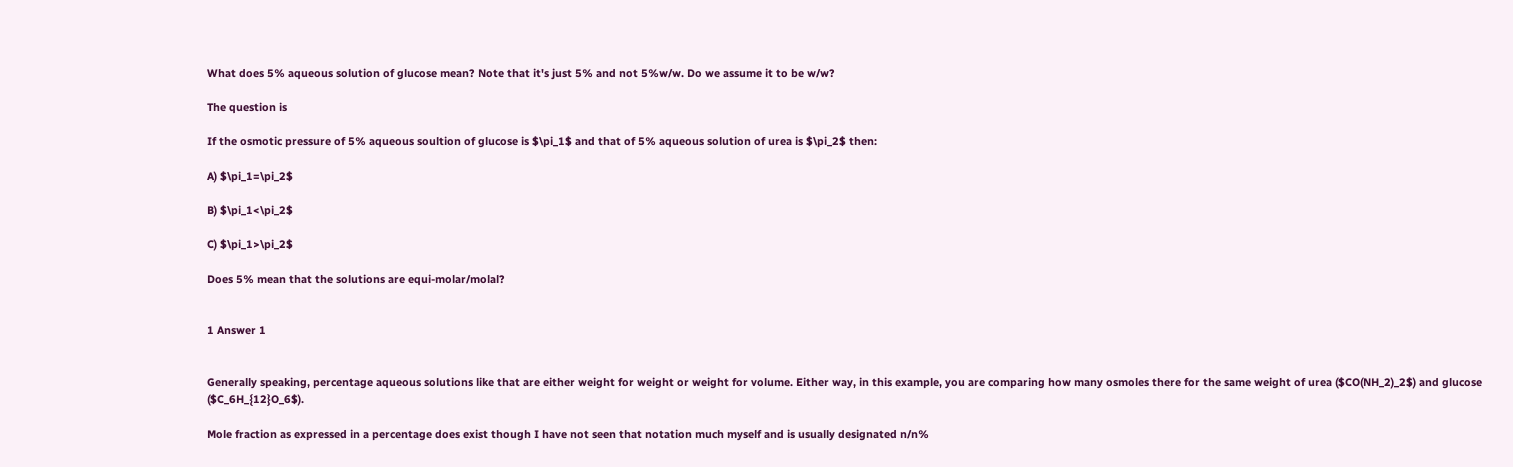What does 5% aqueous solution of glucose mean? Note that it's just 5% and not 5%w/w. Do we assume it to be w/w?

The question is

If the osmotic pressure of 5% aqueous soultion of glucose is $\pi_1$ and that of 5% aqueous solution of urea is $\pi_2$ then:

A) $\pi_1=\pi_2$

B) $\pi_1<\pi_2$

C) $\pi_1>\pi_2$

Does 5% mean that the solutions are equi-molar/molal?


1 Answer 1


Generally speaking, percentage aqueous solutions like that are either weight for weight or weight for volume. Either way, in this example, you are comparing how many osmoles there for the same weight of urea ($CO(NH_2)_2$) and glucose ($C_6H_{12}O_6$).

Mole fraction as expressed in a percentage does exist though I have not seen that notation much myself and is usually designated n/n%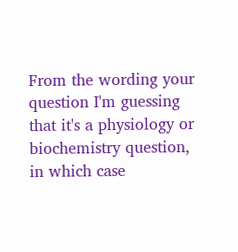From the wording your question I'm guessing that it's a physiology or biochemistry question, in which case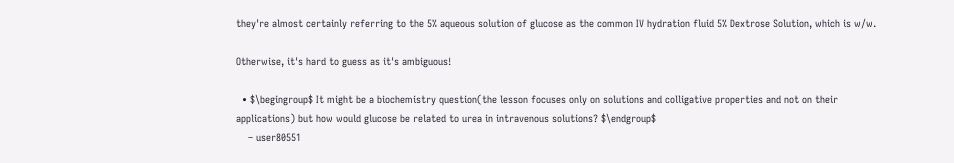they're almost certainly referring to the 5% aqueous solution of glucose as the common IV hydration fluid 5% Dextrose Solution, which is w/w.

Otherwise, it's hard to guess as it's ambiguous!

  • $\begingroup$ It might be a biochemistry question(the lesson focuses only on solutions and colligative properties and not on their applications) but how would glucose be related to urea in intravenous solutions? $\endgroup$
    – user80551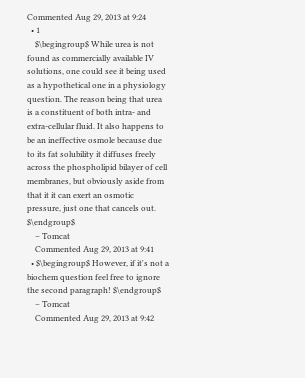Commented Aug 29, 2013 at 9:24
  • 1
    $\begingroup$ While urea is not found as commercially available IV solutions, one could see it being used as a hypothetical one in a physiology question. The reason being that urea is a constituent of both intra- and extra-cellular fluid. It also happens to be an ineffective osmole because due to its fat solubility it diffuses freely across the phospholipid bilayer of cell membranes, but obviously aside from that it it can exert an osmotic pressure, just one that cancels out. $\endgroup$
    – Tomcat
    Commented Aug 29, 2013 at 9:41
  • $\begingroup$ However, if it's not a biochem question feel free to ignore the second paragraph! $\endgroup$
    – Tomcat
    Commented Aug 29, 2013 at 9:42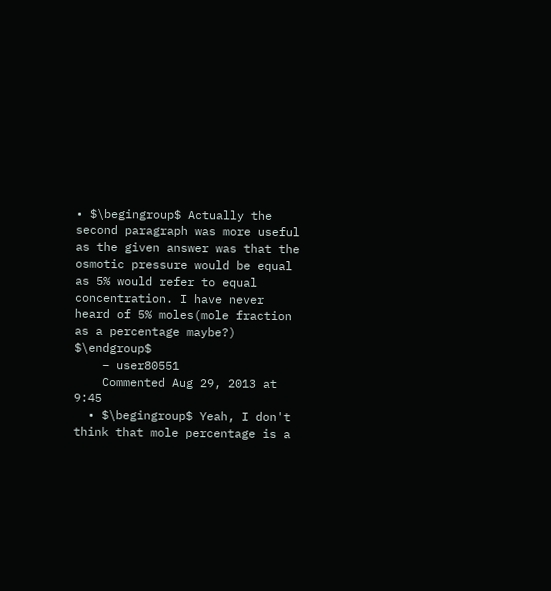• $\begingroup$ Actually the second paragraph was more useful as the given answer was that the osmotic pressure would be equal as 5% would refer to equal concentration. I have never heard of 5% moles(mole fraction as a percentage maybe?) $\endgroup$
    – user80551
    Commented Aug 29, 2013 at 9:45
  • $\begingroup$ Yeah, I don't think that mole percentage is a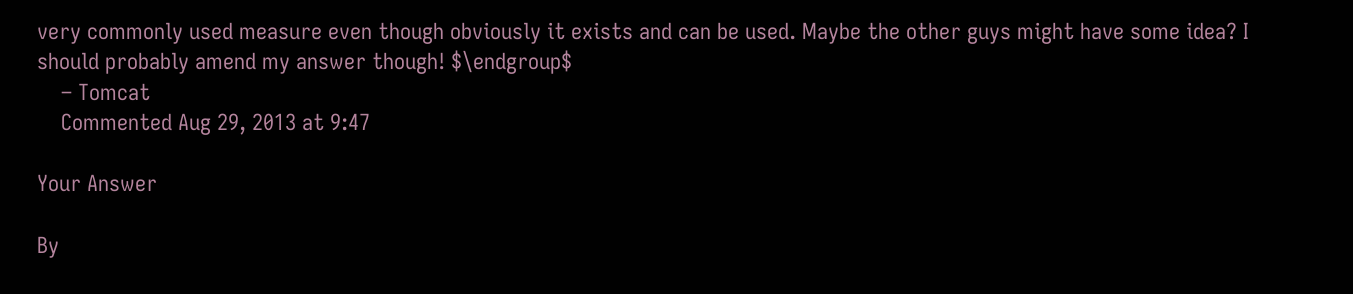very commonly used measure even though obviously it exists and can be used. Maybe the other guys might have some idea? I should probably amend my answer though! $\endgroup$
    – Tomcat
    Commented Aug 29, 2013 at 9:47

Your Answer

By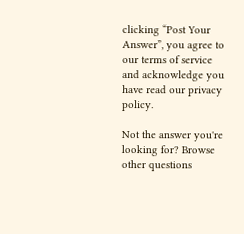clicking “Post Your Answer”, you agree to our terms of service and acknowledge you have read our privacy policy.

Not the answer you're looking for? Browse other questions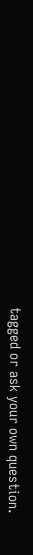tagged or ask your own question.